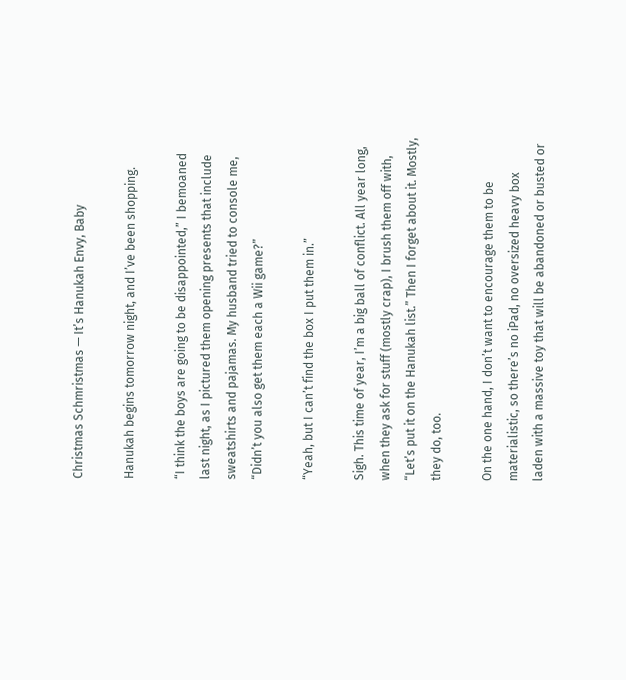Christmas Schmristmas — It’s Hanukah Envy, Baby

Hanukah begins tomorrow night, and I’ve been shopping.

“I think the boys are going to be disappointed,” I bemoaned last night, as I pictured them opening presents that include sweatshirts and pajamas. My husband tried to console me, “Didn’t you also get them each a Wii game?”

“Yeah, but I can’t find the box I put them in.”

Sigh. This time of year, I’m a big ball of conflict. All year long, when they ask for stuff (mostly crap), I brush them off with, “Let’s put it on the Hanukah list.” Then I forget about it. Mostly, they do, too.

On the one hand, I don’t want to encourage them to be materialistic, so there’s no iPad, no oversized heavy box laden with a massive toy that will be abandoned or busted or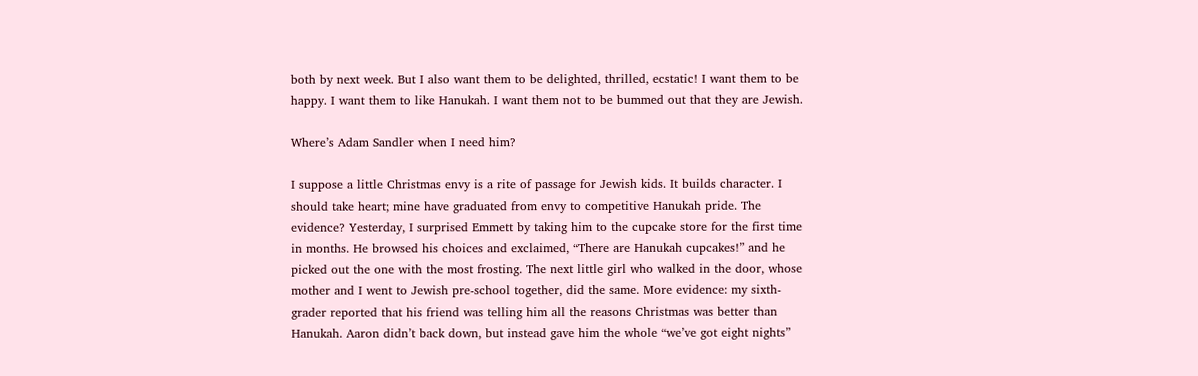both by next week. But I also want them to be delighted, thrilled, ecstatic! I want them to be happy. I want them to like Hanukah. I want them not to be bummed out that they are Jewish.

Where’s Adam Sandler when I need him?

I suppose a little Christmas envy is a rite of passage for Jewish kids. It builds character. I should take heart; mine have graduated from envy to competitive Hanukah pride. The evidence? Yesterday, I surprised Emmett by taking him to the cupcake store for the first time in months. He browsed his choices and exclaimed, “There are Hanukah cupcakes!” and he picked out the one with the most frosting. The next little girl who walked in the door, whose mother and I went to Jewish pre-school together, did the same. More evidence: my sixth-grader reported that his friend was telling him all the reasons Christmas was better than Hanukah. Aaron didn’t back down, but instead gave him the whole “we’ve got eight nights”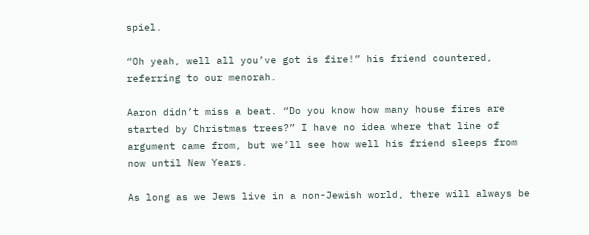spiel.

“Oh yeah, well all you’ve got is fire!” his friend countered, referring to our menorah.

Aaron didn’t miss a beat. “Do you know how many house fires are started by Christmas trees?” I have no idea where that line of argument came from, but we’ll see how well his friend sleeps from now until New Years.

As long as we Jews live in a non-Jewish world, there will always be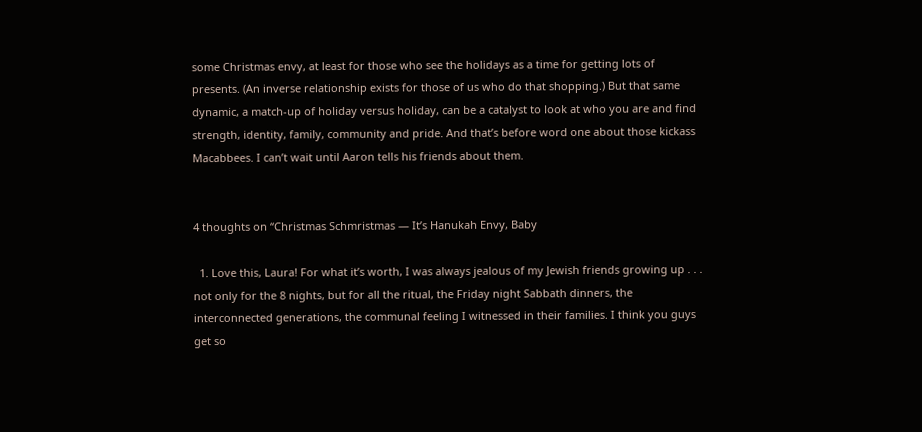some Christmas envy, at least for those who see the holidays as a time for getting lots of presents. (An inverse relationship exists for those of us who do that shopping.) But that same dynamic, a match-up of holiday versus holiday, can be a catalyst to look at who you are and find strength, identity, family, community and pride. And that’s before word one about those kickass Macabbees. I can’t wait until Aaron tells his friends about them.


4 thoughts on “Christmas Schmristmas — It’s Hanukah Envy, Baby

  1. Love this, Laura! For what it’s worth, I was always jealous of my Jewish friends growing up . . . not only for the 8 nights, but for all the ritual, the Friday night Sabbath dinners, the interconnected generations, the communal feeling I witnessed in their families. I think you guys get so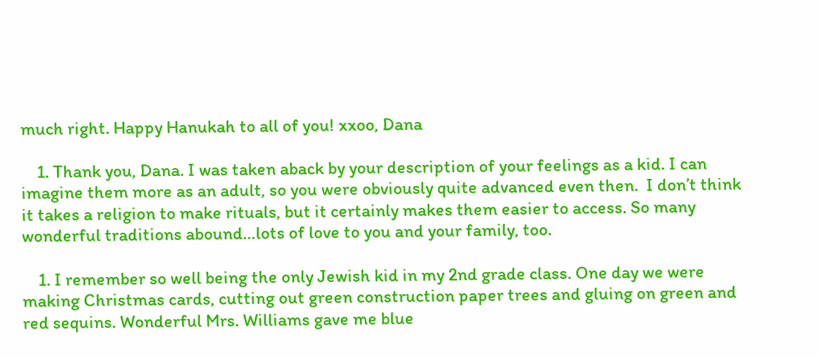much right. Happy Hanukah to all of you! xxoo, Dana

    1. Thank you, Dana. I was taken aback by your description of your feelings as a kid. I can imagine them more as an adult, so you were obviously quite advanced even then.  I don’t think it takes a religion to make rituals, but it certainly makes them easier to access. So many wonderful traditions abound…lots of love to you and your family, too.

    1. I remember so well being the only Jewish kid in my 2nd grade class. One day we were making Christmas cards, cutting out green construction paper trees and gluing on green and red sequins. Wonderful Mrs. Williams gave me blue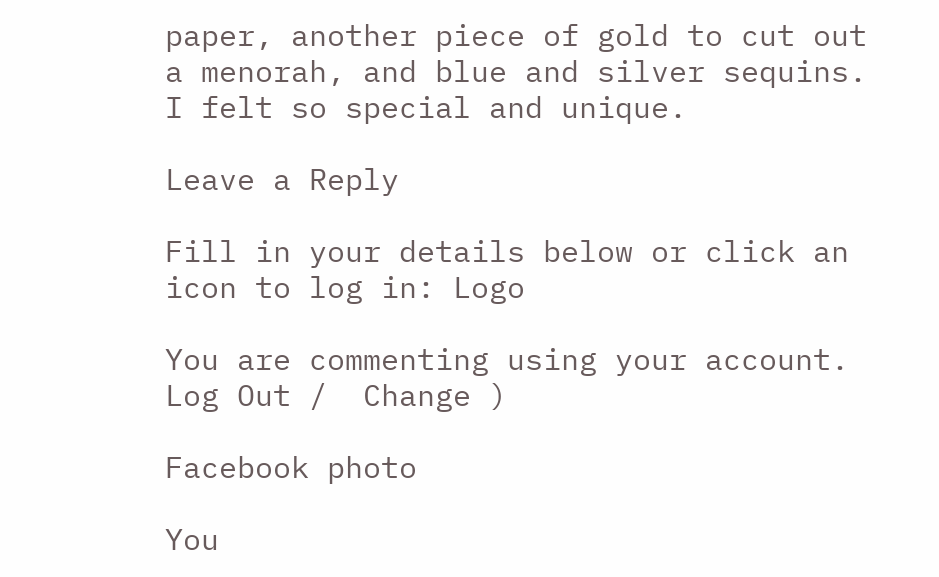paper, another piece of gold to cut out a menorah, and blue and silver sequins. I felt so special and unique.

Leave a Reply

Fill in your details below or click an icon to log in: Logo

You are commenting using your account. Log Out /  Change )

Facebook photo

You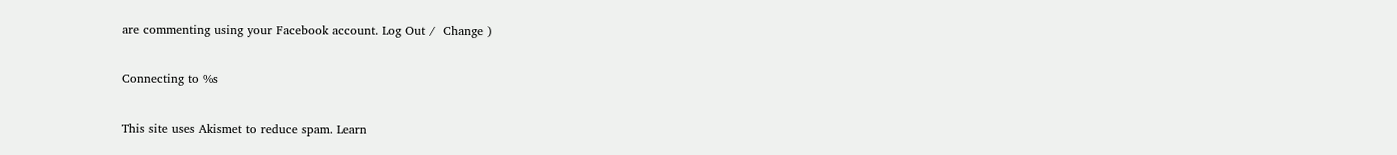are commenting using your Facebook account. Log Out /  Change )

Connecting to %s

This site uses Akismet to reduce spam. Learn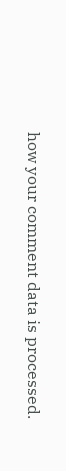how your comment data is processed.